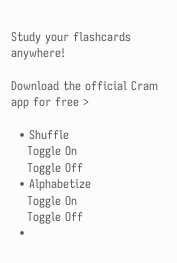Study your flashcards anywhere!

Download the official Cram app for free >

  • Shuffle
    Toggle On
    Toggle Off
  • Alphabetize
    Toggle On
    Toggle Off
  •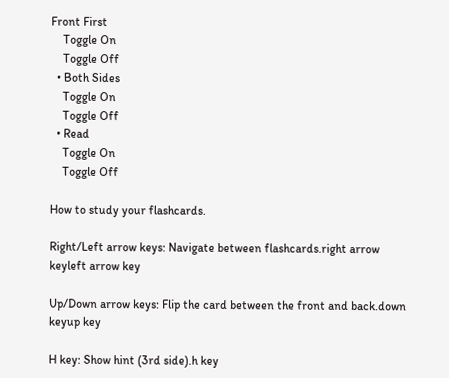Front First
    Toggle On
    Toggle Off
  • Both Sides
    Toggle On
    Toggle Off
  • Read
    Toggle On
    Toggle Off

How to study your flashcards.

Right/Left arrow keys: Navigate between flashcards.right arrow keyleft arrow key

Up/Down arrow keys: Flip the card between the front and back.down keyup key

H key: Show hint (3rd side).h key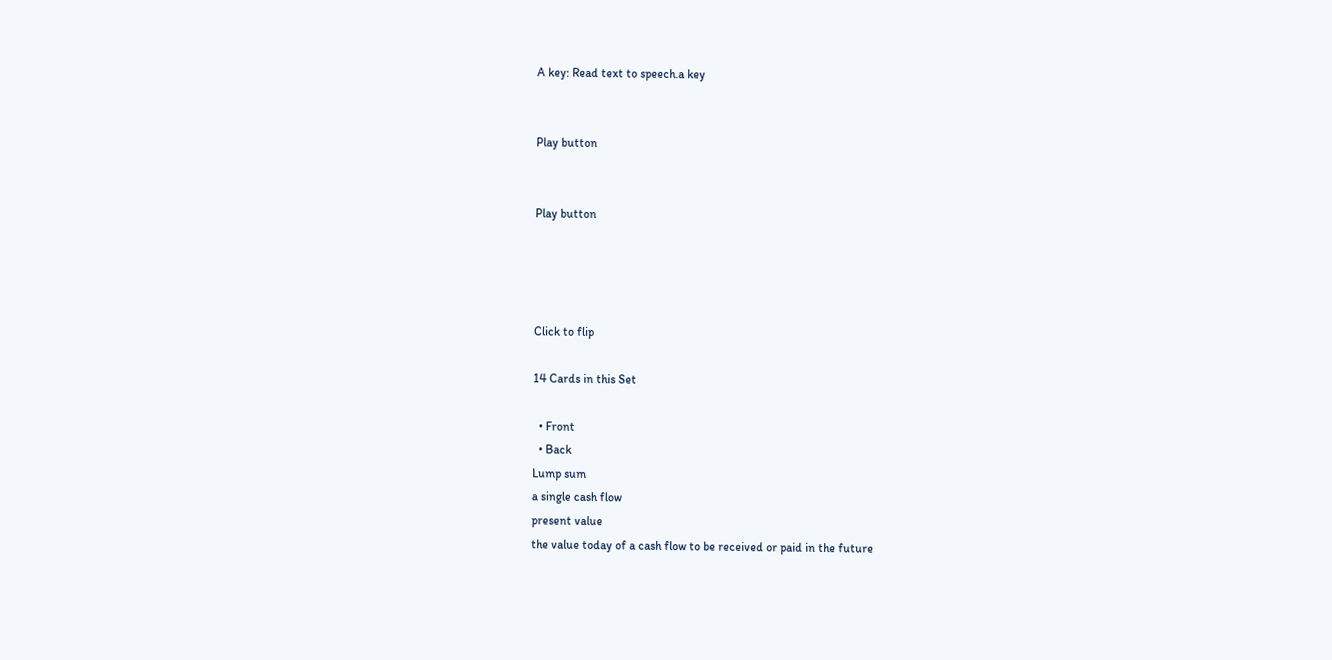A key: Read text to speech.a key


Play button


Play button




Click to flip

14 Cards in this Set

  • Front
  • Back
Lump sum
a single cash flow
present value
the value today of a cash flow to be received or paid in the future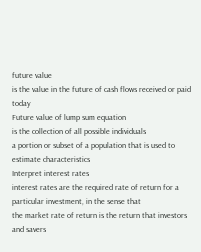future value
is the value in the future of cash flows received or paid today
Future value of lump sum equation
is the collection of all possible individuals
a portion or subset of a population that is used to estimate characteristics
Interpret interest rates
interest rates are the required rate of return for a particular investment, in the sense that
the market rate of return is the return that investors and savers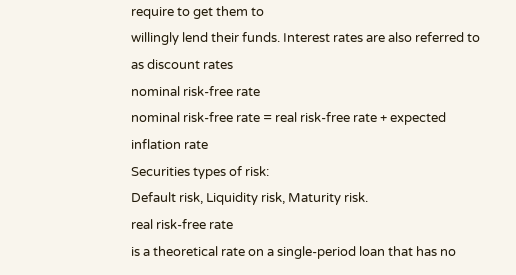require to get them to
willingly lend their funds. Interest rates are also referred to as discount rates
nominal risk-free rate
nominal risk-free rate = real risk-free rate + expected inflation rate
Securities types of risk:
Default risk, Liquidity risk, Maturity risk.
real risk-free rate
is a theoretical rate on a single-period loan that has no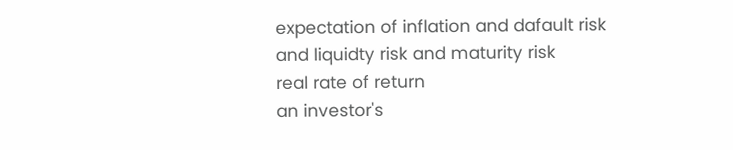expectation of inflation and dafault risk and liquidty risk and maturity risk
real rate of return
an investor's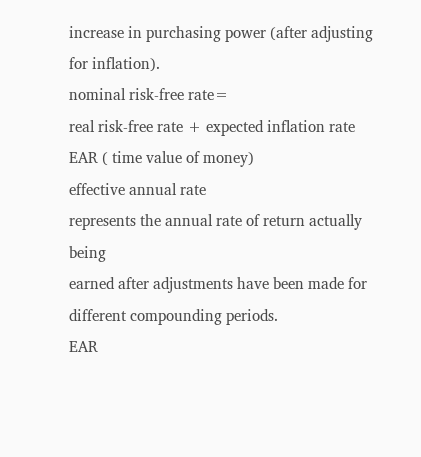increase in purchasing power (after adjusting for inflation).
nominal risk-free rate=
real risk-free rate + expected inflation rate
EAR ( time value of money)
effective annual rate
represents the annual rate of return actually being
earned after adjustments have been made for different compounding periods.
EAR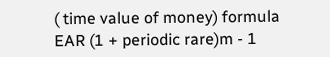( time value of money) formula
EAR (1 + periodic rare)m - 1